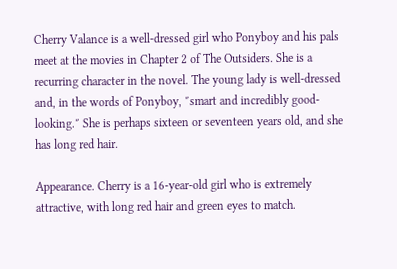Cherry Valance is a well-dressed girl who Ponyboy and his pals meet at the movies in Chapter 2 of The Outsiders. She is a recurring character in the novel. The young lady is well-dressed and, in the words of Ponyboy, ″smart and incredibly good-looking.″ She is perhaps sixteen or seventeen years old, and she has long red hair.

Appearance. Cherry is a 16-year-old girl who is extremely attractive, with long red hair and green eyes to match.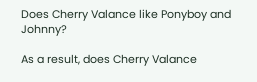Does Cherry Valance like Ponyboy and Johnny?

As a result, does Cherry Valance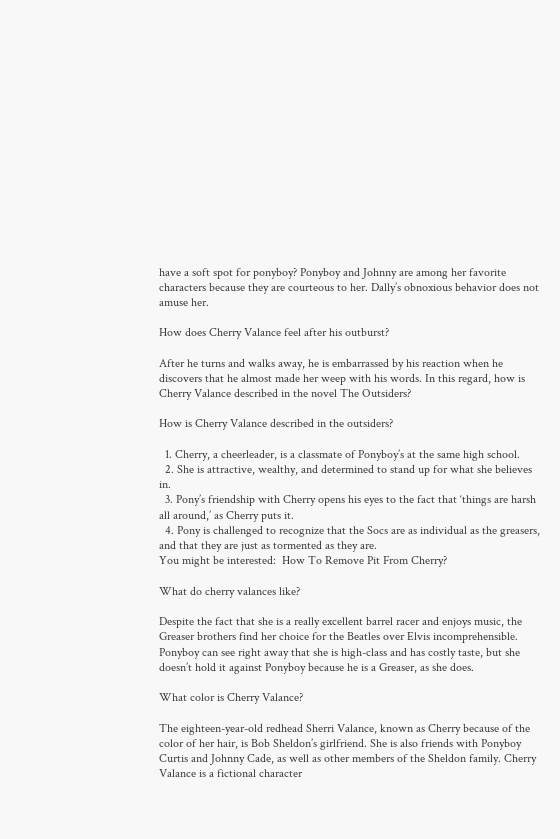have a soft spot for ponyboy? Ponyboy and Johnny are among her favorite characters because they are courteous to her. Dally’s obnoxious behavior does not amuse her.

How does Cherry Valance feel after his outburst?

After he turns and walks away, he is embarrassed by his reaction when he discovers that he almost made her weep with his words. In this regard, how is Cherry Valance described in the novel The Outsiders?

How is Cherry Valance described in the outsiders?

  1. Cherry, a cheerleader, is a classmate of Ponyboy’s at the same high school.
  2. She is attractive, wealthy, and determined to stand up for what she believes in.
  3. Pony’s friendship with Cherry opens his eyes to the fact that ‘things are harsh all around,’ as Cherry puts it.
  4. Pony is challenged to recognize that the Socs are as individual as the greasers, and that they are just as tormented as they are.
You might be interested:  How To Remove Pit From Cherry?

What do cherry valances like?

Despite the fact that she is a really excellent barrel racer and enjoys music, the Greaser brothers find her choice for the Beatles over Elvis incomprehensible. Ponyboy can see right away that she is high-class and has costly taste, but she doesn’t hold it against Ponyboy because he is a Greaser, as she does.

What color is Cherry Valance?

The eighteen-year-old redhead Sherri Valance, known as Cherry because of the color of her hair, is Bob Sheldon’s girlfriend. She is also friends with Ponyboy Curtis and Johnny Cade, as well as other members of the Sheldon family. Cherry Valance is a fictional character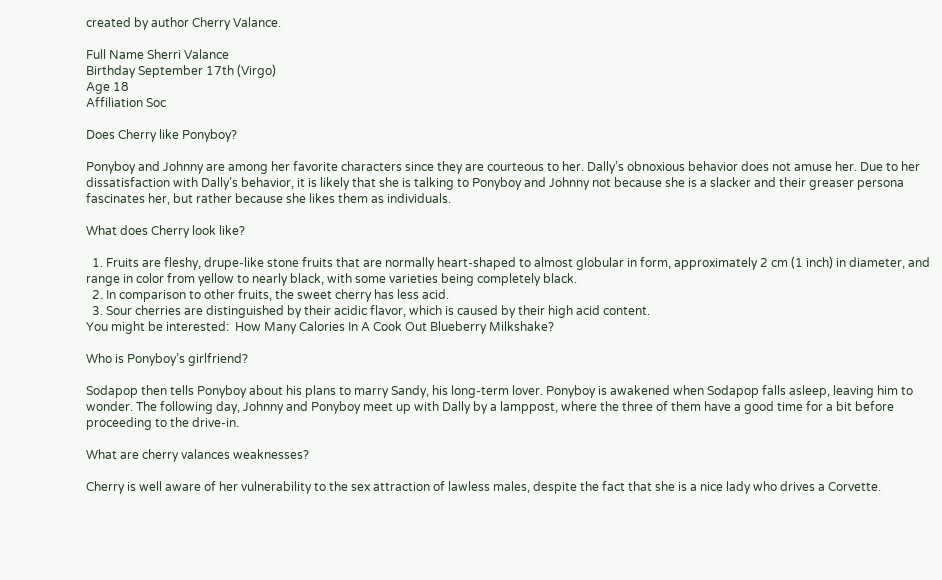created by author Cherry Valance.

Full Name Sherri Valance
Birthday September 17th (Virgo)
Age 18
Affiliation Soc

Does Cherry like Ponyboy?

Ponyboy and Johnny are among her favorite characters since they are courteous to her. Dally’s obnoxious behavior does not amuse her. Due to her dissatisfaction with Dally’s behavior, it is likely that she is talking to Ponyboy and Johnny not because she is a slacker and their greaser persona fascinates her, but rather because she likes them as individuals.

What does Cherry look like?

  1. Fruits are fleshy, drupe-like stone fruits that are normally heart-shaped to almost globular in form, approximately 2 cm (1 inch) in diameter, and range in color from yellow to nearly black, with some varieties being completely black.
  2. In comparison to other fruits, the sweet cherry has less acid.
  3. Sour cherries are distinguished by their acidic flavor, which is caused by their high acid content.
You might be interested:  How Many Calories In A Cook Out Blueberry Milkshake?

Who is Ponyboy’s girlfriend?

Sodapop then tells Ponyboy about his plans to marry Sandy, his long-term lover. Ponyboy is awakened when Sodapop falls asleep, leaving him to wonder. The following day, Johnny and Ponyboy meet up with Dally by a lamppost, where the three of them have a good time for a bit before proceeding to the drive-in.

What are cherry valances weaknesses?

Cherry is well aware of her vulnerability to the sex attraction of lawless males, despite the fact that she is a nice lady who drives a Corvette.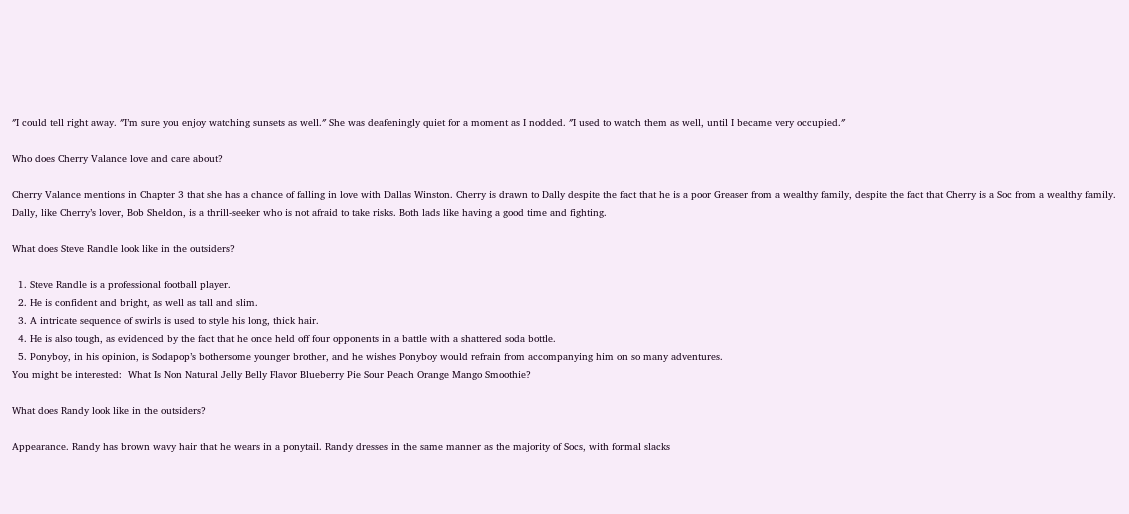″I could tell right away. ″I’m sure you enjoy watching sunsets as well.″ She was deafeningly quiet for a moment as I nodded. ″I used to watch them as well, until I became very occupied.″

Who does Cherry Valance love and care about?

Cherry Valance mentions in Chapter 3 that she has a chance of falling in love with Dallas Winston. Cherry is drawn to Dally despite the fact that he is a poor Greaser from a wealthy family, despite the fact that Cherry is a Soc from a wealthy family. Dally, like Cherry’s lover, Bob Sheldon, is a thrill-seeker who is not afraid to take risks. Both lads like having a good time and fighting.

What does Steve Randle look like in the outsiders?

  1. Steve Randle is a professional football player.
  2. He is confident and bright, as well as tall and slim.
  3. A intricate sequence of swirls is used to style his long, thick hair.
  4. He is also tough, as evidenced by the fact that he once held off four opponents in a battle with a shattered soda bottle.
  5. Ponyboy, in his opinion, is Sodapop’s bothersome younger brother, and he wishes Ponyboy would refrain from accompanying him on so many adventures.
You might be interested:  What Is Non Natural Jelly Belly Flavor Blueberry Pie Sour Peach Orange Mango Smoothie?

What does Randy look like in the outsiders?

Appearance. Randy has brown wavy hair that he wears in a ponytail. Randy dresses in the same manner as the majority of Socs, with formal slacks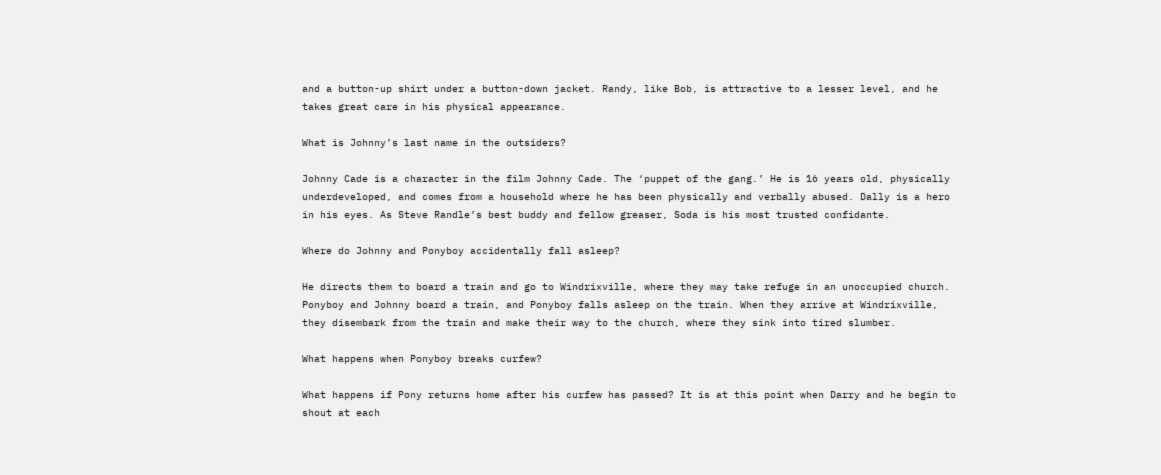and a button-up shirt under a button-down jacket. Randy, like Bob, is attractive to a lesser level, and he takes great care in his physical appearance.

What is Johnny’s last name in the outsiders?

Johnny Cade is a character in the film Johnny Cade. The ‘puppet of the gang.’ He is 16 years old, physically underdeveloped, and comes from a household where he has been physically and verbally abused. Dally is a hero in his eyes. As Steve Randle’s best buddy and fellow greaser, Soda is his most trusted confidante.

Where do Johnny and Ponyboy accidentally fall asleep?

He directs them to board a train and go to Windrixville, where they may take refuge in an unoccupied church. Ponyboy and Johnny board a train, and Ponyboy falls asleep on the train. When they arrive at Windrixville, they disembark from the train and make their way to the church, where they sink into tired slumber.

What happens when Ponyboy breaks curfew?

What happens if Pony returns home after his curfew has passed? It is at this point when Darry and he begin to shout at each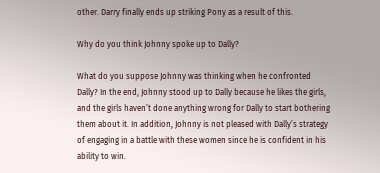other. Darry finally ends up striking Pony as a result of this.

Why do you think Johnny spoke up to Dally?

What do you suppose Johnny was thinking when he confronted Dally? In the end, Johnny stood up to Dally because he likes the girls, and the girls haven’t done anything wrong for Dally to start bothering them about it. In addition, Johnny is not pleased with Dally’s strategy of engaging in a battle with these women since he is confident in his ability to win.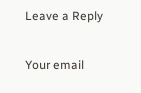Leave a Reply

Your email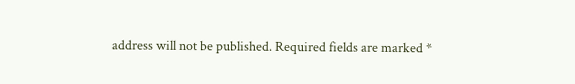address will not be published. Required fields are marked *